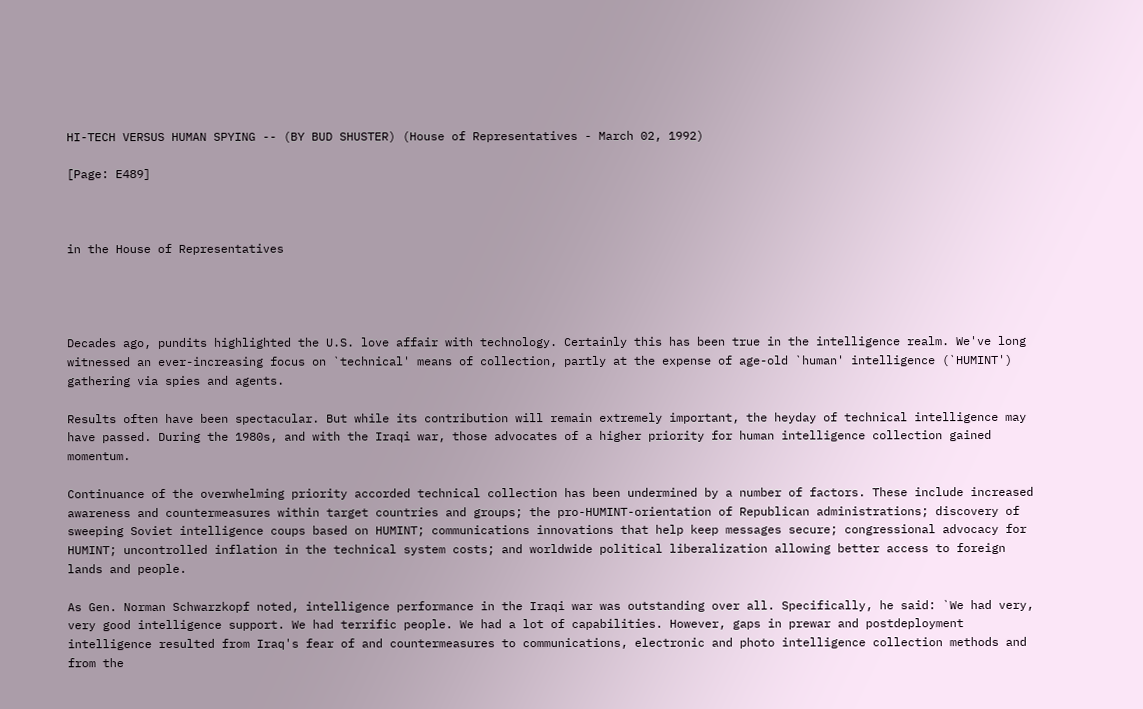HI-TECH VERSUS HUMAN SPYING -- (BY BUD SHUSTER) (House of Representatives - March 02, 1992)

[Page: E489]



in the House of Representatives




Decades ago, pundits highlighted the U.S. love affair with technology. Certainly this has been true in the intelligence realm. We've long witnessed an ever-increasing focus on `technical' means of collection, partly at the expense of age-old `human' intelligence (`HUMINT') gathering via spies and agents.

Results often have been spectacular. But while its contribution will remain extremely important, the heyday of technical intelligence may have passed. During the 1980s, and with the Iraqi war, those advocates of a higher priority for human intelligence collection gained momentum.

Continuance of the overwhelming priority accorded technical collection has been undermined by a number of factors. These include increased awareness and countermeasures within target countries and groups; the pro-HUMINT-orientation of Republican administrations; discovery of sweeping Soviet intelligence coups based on HUMINT; communications innovations that help keep messages secure; congressional advocacy for HUMINT; uncontrolled inflation in the technical system costs; and worldwide political liberalization allowing better access to foreign lands and people.

As Gen. Norman Schwarzkopf noted, intelligence performance in the Iraqi war was outstanding over all. Specifically, he said: `We had very, very good intelligence support. We had terrific people. We had a lot of capabilities. However, gaps in prewar and postdeployment intelligence resulted from Iraq's fear of and countermeasures to communications, electronic and photo intelligence collection methods and from the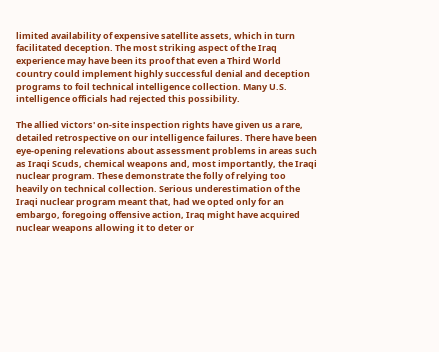limited availability of expensive satellite assets, which in turn facilitated deception. The most striking aspect of the Iraq experience may have been its proof that even a Third World country could implement highly successful denial and deception programs to foil technical intelligence collection. Many U.S. intelligence officials had rejected this possibility.

The allied victors' on-site inspection rights have given us a rare, detailed retrospective on our intelligence failures. There have been eye-opening relevations about assessment problems in areas such as Iraqi Scuds, chemical weapons and, most importantly, the Iraqi nuclear program. These demonstrate the folly of relying too heavily on technical collection. Serious underestimation of the Iraqi nuclear program meant that, had we opted only for an embargo, foregoing offensive action, Iraq might have acquired nuclear weapons allowing it to deter or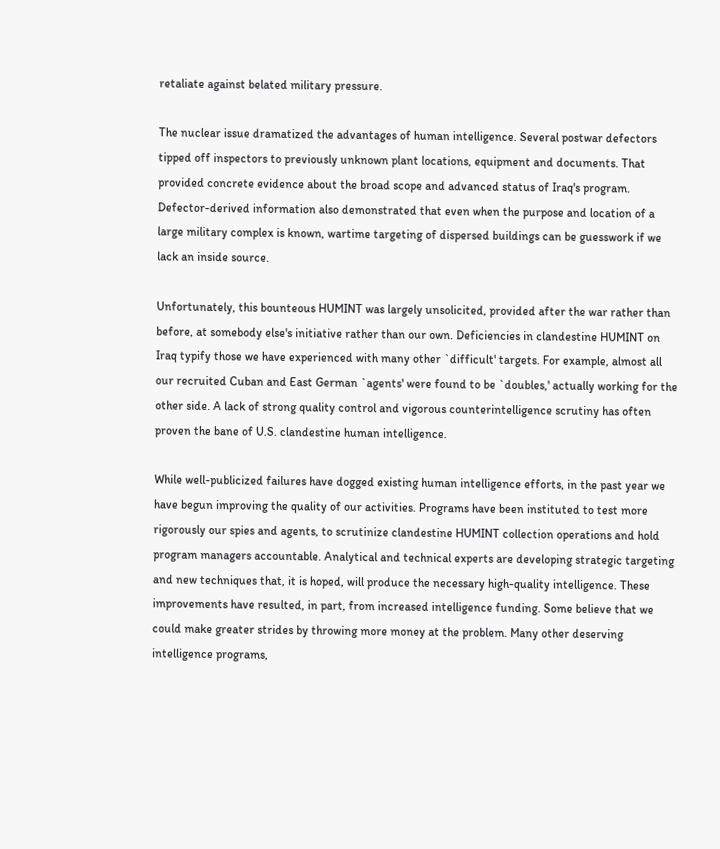retaliate against belated military pressure.

The nuclear issue dramatized the advantages of human intelligence. Several postwar defectors tipped off inspectors to previously unknown plant locations, equipment and documents. That provided concrete evidence about the broad scope and advanced status of Iraq's program. Defector-derived information also demonstrated that even when the purpose and location of a large military complex is known, wartime targeting of dispersed buildings can be guesswork if we lack an inside source.

Unfortunately, this bounteous HUMINT was largely unsolicited, provided after the war rather than before, at somebody else's initiative rather than our own. Deficiencies in clandestine HUMINT on Iraq typify those we have experienced with many other `difficult' targets. For example, almost all our recruited Cuban and East German `agents' were found to be `doubles,' actually working for the other side. A lack of strong quality control and vigorous counterintelligence scrutiny has often proven the bane of U.S. clandestine human intelligence.

While well-publicized failures have dogged existing human intelligence efforts, in the past year we have begun improving the quality of our activities. Programs have been instituted to test more rigorously our spies and agents, to scrutinize clandestine HUMINT collection operations and hold program managers accountable. Analytical and technical experts are developing strategic targeting and new techniques that, it is hoped, will produce the necessary high-quality intelligence. These improvements have resulted, in part, from increased intelligence funding. Some believe that we could make greater strides by throwing more money at the problem. Many other deserving intelligence programs,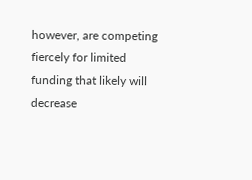however, are competing fiercely for limited funding that likely will decrease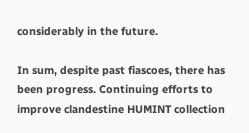considerably in the future.

In sum, despite past fiascoes, there has been progress. Continuing efforts to improve clandestine HUMINT collection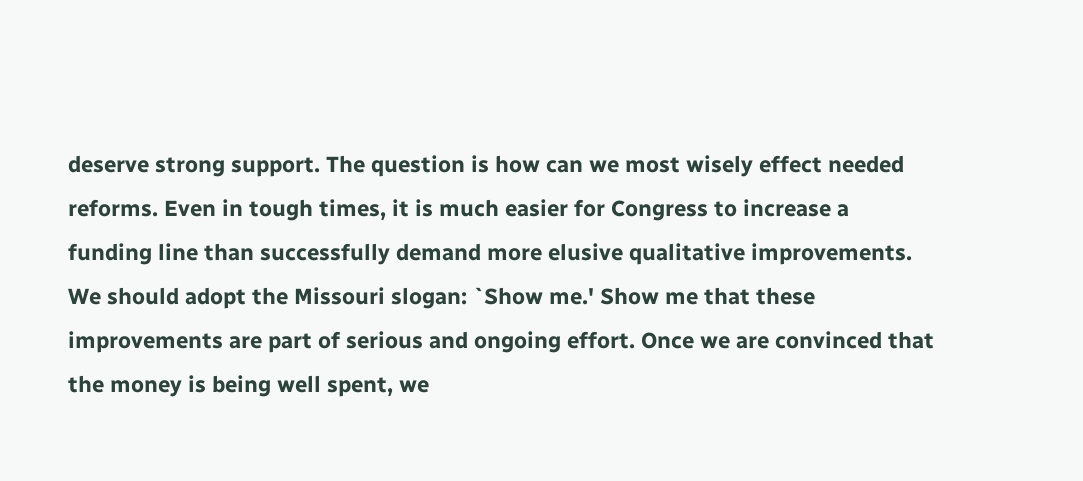deserve strong support. The question is how can we most wisely effect needed reforms. Even in tough times, it is much easier for Congress to increase a funding line than successfully demand more elusive qualitative improvements. We should adopt the Missouri slogan: `Show me.' Show me that these improvements are part of serious and ongoing effort. Once we are convinced that the money is being well spent, we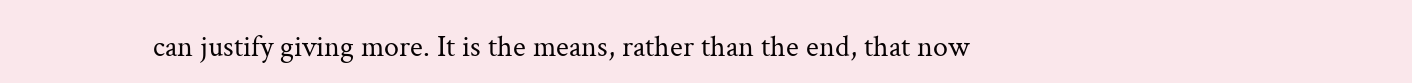can justify giving more. It is the means, rather than the end, that now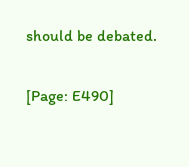should be debated.

[Page: E490]